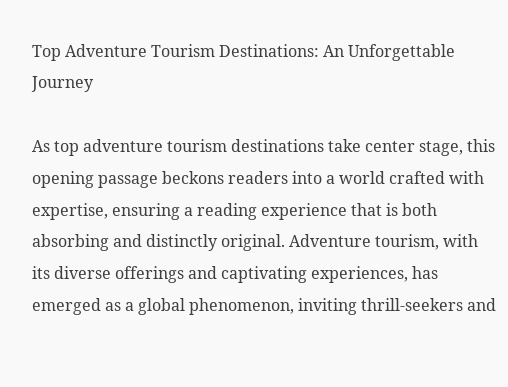Top Adventure Tourism Destinations: An Unforgettable Journey

As top adventure tourism destinations take center stage, this opening passage beckons readers into a world crafted with expertise, ensuring a reading experience that is both absorbing and distinctly original. Adventure tourism, with its diverse offerings and captivating experiences, has emerged as a global phenomenon, inviting thrill-seekers and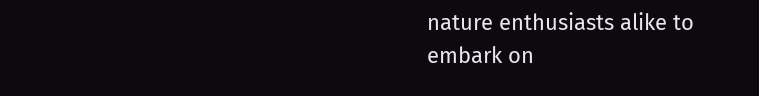nature enthusiasts alike to embark on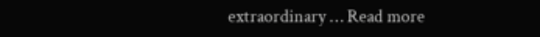extraordinary … Read more